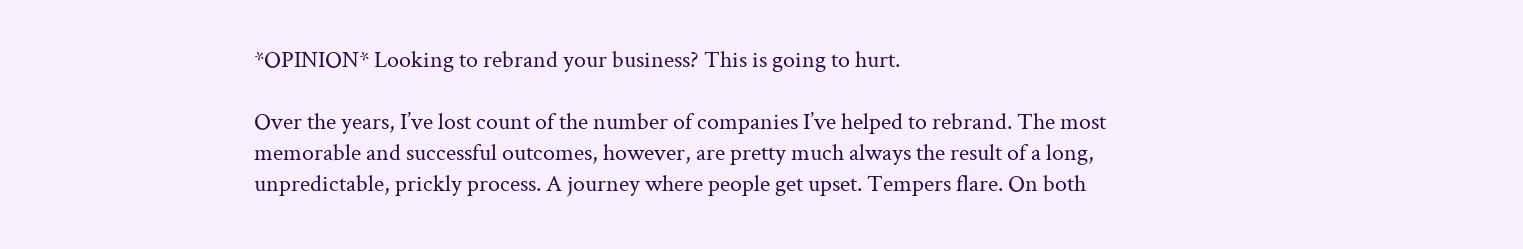*OPINION* Looking to rebrand your business? This is going to hurt.

Over the years, I’ve lost count of the number of companies I’ve helped to rebrand. The most memorable and successful outcomes, however, are pretty much always the result of a long, unpredictable, prickly process. A journey where people get upset. Tempers flare. On both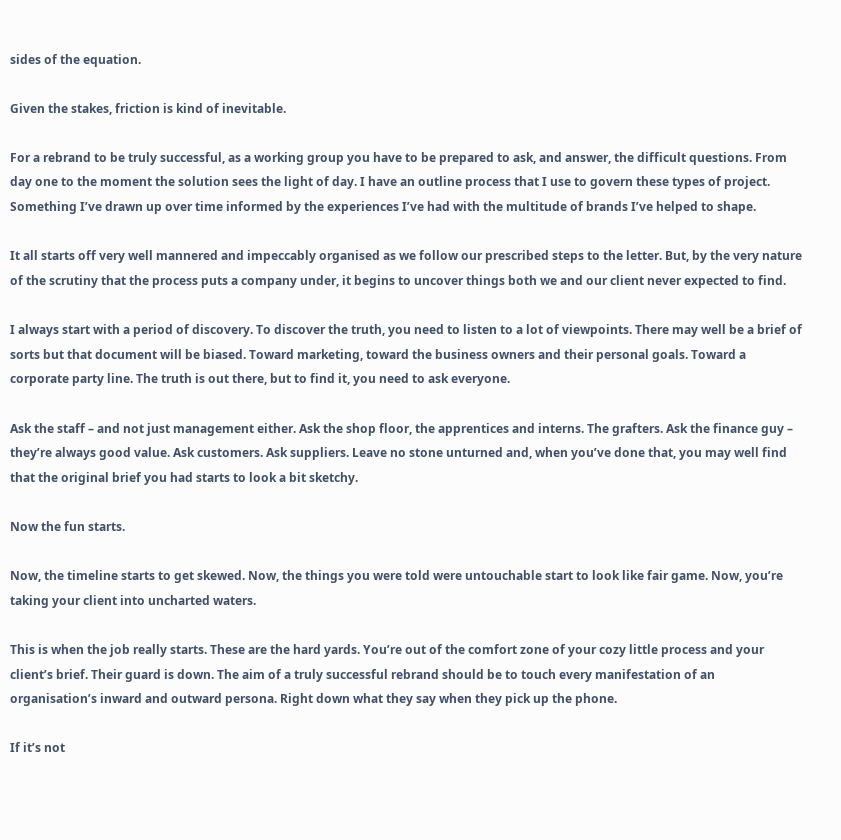sides of the equation.

Given the stakes, friction is kind of inevitable.

For a rebrand to be truly successful, as a working group you have to be prepared to ask, and answer, the difficult questions. From day one to the moment the solution sees the light of day. I have an outline process that I use to govern these types of project. Something I’ve drawn up over time informed by the experiences I’ve had with the multitude of brands I’ve helped to shape.

It all starts off very well mannered and impeccably organised as we follow our prescribed steps to the letter. But, by the very nature of the scrutiny that the process puts a company under, it begins to uncover things both we and our client never expected to find.

I always start with a period of discovery. To discover the truth, you need to listen to a lot of viewpoints. There may well be a brief of sorts but that document will be biased. Toward marketing, toward the business owners and their personal goals. Toward a corporate party line. The truth is out there, but to find it, you need to ask everyone.

Ask the staff – and not just management either. Ask the shop floor, the apprentices and interns. The grafters. Ask the finance guy – they’re always good value. Ask customers. Ask suppliers. Leave no stone unturned and, when you’ve done that, you may well find that the original brief you had starts to look a bit sketchy.

Now the fun starts.

Now, the timeline starts to get skewed. Now, the things you were told were untouchable start to look like fair game. Now, you’re taking your client into uncharted waters.

This is when the job really starts. These are the hard yards. You’re out of the comfort zone of your cozy little process and your client’s brief. Their guard is down. The aim of a truly successful rebrand should be to touch every manifestation of an organisation’s inward and outward persona. Right down what they say when they pick up the phone.

If it’s not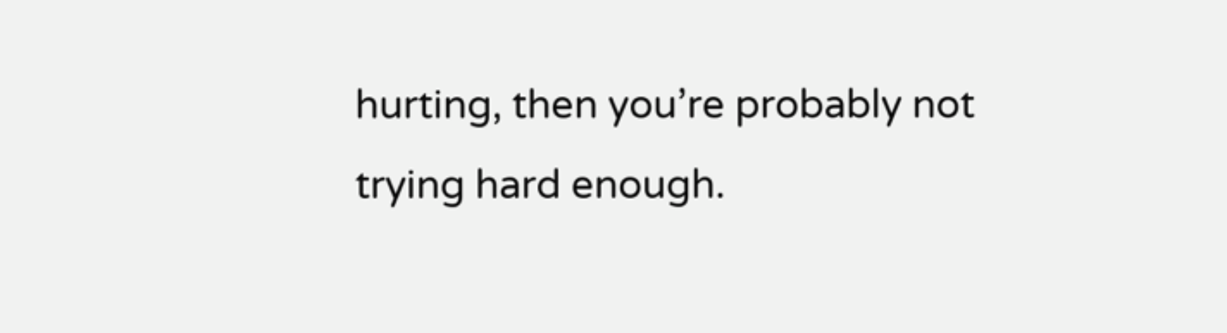hurting, then you’re probably not trying hard enough.